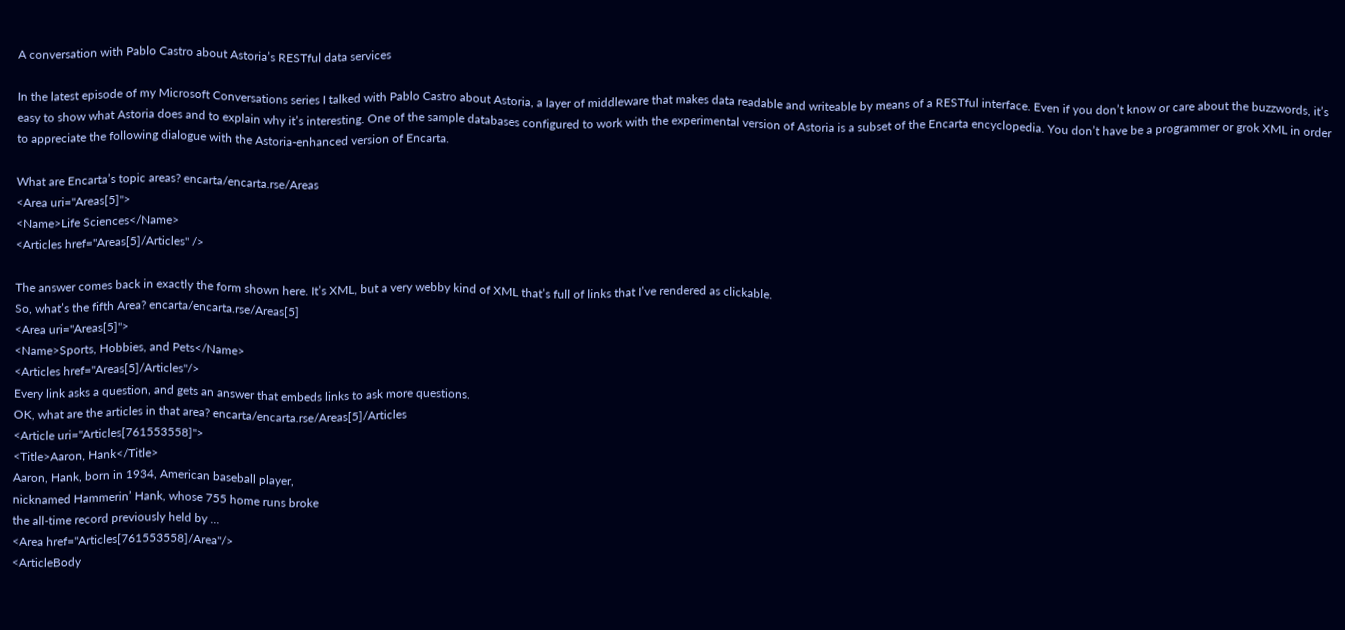A conversation with Pablo Castro about Astoria’s RESTful data services

In the latest episode of my Microsoft Conversations series I talked with Pablo Castro about Astoria, a layer of middleware that makes data readable and writeable by means of a RESTful interface. Even if you don’t know or care about the buzzwords, it’s easy to show what Astoria does and to explain why it’s interesting. One of the sample databases configured to work with the experimental version of Astoria is a subset of the Encarta encyclopedia. You don’t have be a programmer or grok XML in order to appreciate the following dialogue with the Astoria-enhanced version of Encarta.

What are Encarta’s topic areas? encarta/encarta.rse/Areas
<Area uri="Areas[5]">
<Name>Life Sciences</Name>
<Articles href="Areas[5]/Articles" />

The answer comes back in exactly the form shown here. It’s XML, but a very webby kind of XML that’s full of links that I’ve rendered as clickable.
So, what’s the fifth Area? encarta/encarta.rse/Areas[5]
<Area uri="Areas[5]">
<Name>Sports, Hobbies, and Pets</Name>
<Articles href="Areas[5]/Articles"/>
Every link asks a question, and gets an answer that embeds links to ask more questions.
OK, what are the articles in that area? encarta/encarta.rse/Areas[5]/Articles
<Article uri="Articles[761553558]">
<Title>Aaron, Hank</Title>
Aaron, Hank, born in 1934, American baseball player,
nicknamed Hammerin’ Hank, whose 755 home runs broke
the all-time record previously held by ...
<Area href="Articles[761553558]/Area"/>
<ArticleBody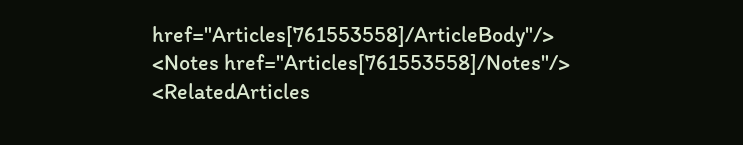href="Articles[761553558]/ArticleBody"/>
<Notes href="Articles[761553558]/Notes"/>
<RelatedArticles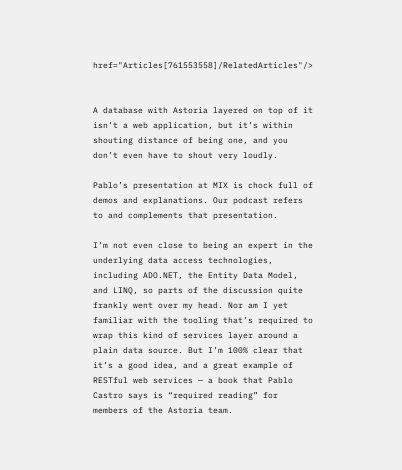href="Articles[761553558]/RelatedArticles"/>


A database with Astoria layered on top of it isn’t a web application, but it’s within shouting distance of being one, and you don’t even have to shout very loudly.

Pablo’s presentation at MIX is chock full of demos and explanations. Our podcast refers to and complements that presentation.

I’m not even close to being an expert in the underlying data access technologies, including ADO.NET, the Entity Data Model, and LINQ, so parts of the discussion quite frankly went over my head. Nor am I yet familiar with the tooling that’s required to wrap this kind of services layer around a plain data source. But I’m 100% clear that it’s a good idea, and a great example of RESTful web services — a book that Pablo Castro says is “required reading” for members of the Astoria team.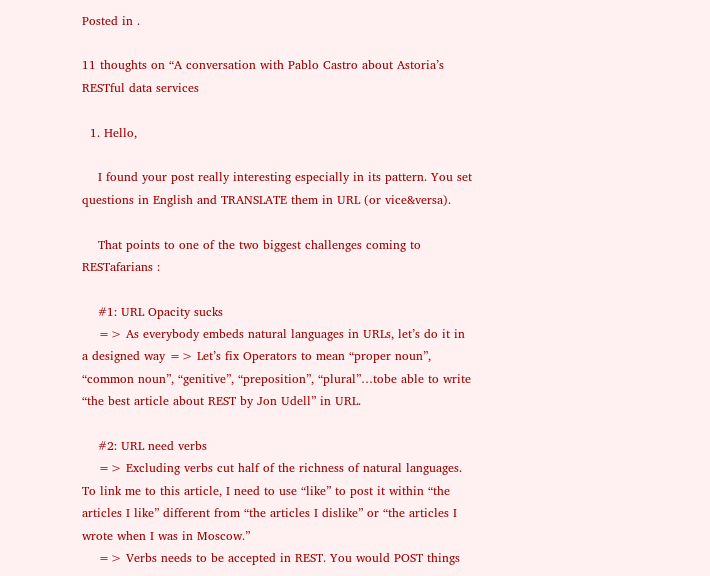Posted in .

11 thoughts on “A conversation with Pablo Castro about Astoria’s RESTful data services

  1. Hello,

    I found your post really interesting especially in its pattern. You set questions in English and TRANSLATE them in URL (or vice&versa).

    That points to one of the two biggest challenges coming to RESTafarians :

    #1: URL Opacity sucks
    => As everybody embeds natural languages in URLs, let’s do it in a designed way => Let’s fix Operators to mean “proper noun”, “common noun”, “genitive”, “preposition”, “plural”…tobe able to write “the best article about REST by Jon Udell” in URL.

    #2: URL need verbs
    => Excluding verbs cut half of the richness of natural languages. To link me to this article, I need to use “like” to post it within “the articles I like” different from “the articles I dislike” or “the articles I wrote when I was in Moscow.”
    => Verbs needs to be accepted in REST. You would POST things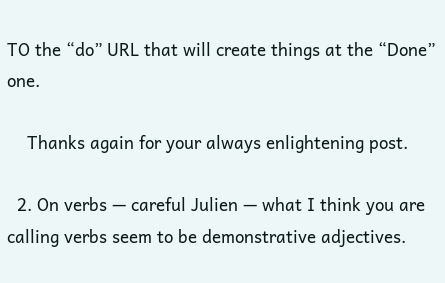TO the “do” URL that will create things at the “Done” one.

    Thanks again for your always enlightening post.

  2. On verbs — careful Julien — what I think you are calling verbs seem to be demonstrative adjectives.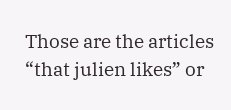Those are the articles “that julien likes” or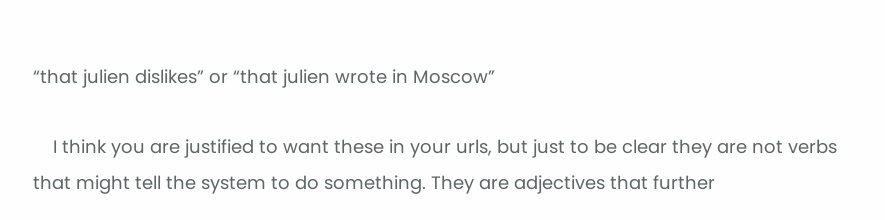“that julien dislikes” or “that julien wrote in Moscow”

    I think you are justified to want these in your urls, but just to be clear they are not verbs that might tell the system to do something. They are adjectives that further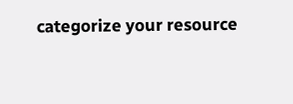categorize your resource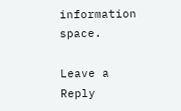information space.

Leave a Reply